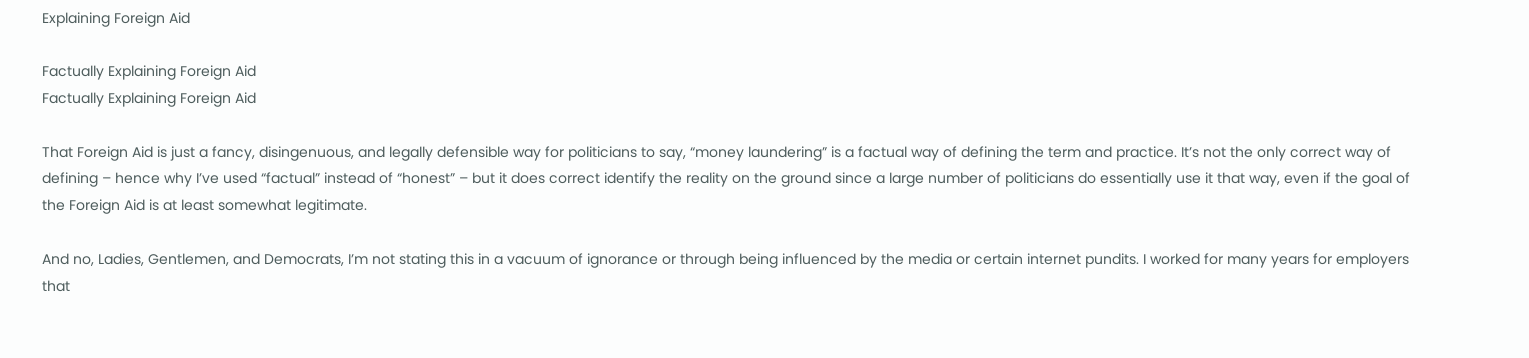Explaining Foreign Aid

Factually Explaining Foreign Aid
Factually Explaining Foreign Aid

That Foreign Aid is just a fancy, disingenuous, and legally defensible way for politicians to say, “money laundering” is a factual way of defining the term and practice. It’s not the only correct way of defining – hence why I’ve used “factual” instead of “honest” – but it does correct identify the reality on the ground since a large number of politicians do essentially use it that way, even if the goal of the Foreign Aid is at least somewhat legitimate.

And no, Ladies, Gentlemen, and Democrats, I’m not stating this in a vacuum of ignorance or through being influenced by the media or certain internet pundits. I worked for many years for employers that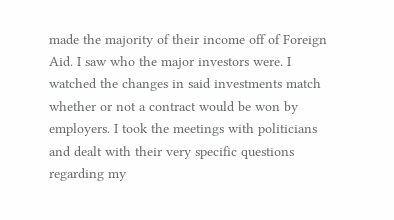made the majority of their income off of Foreign Aid. I saw who the major investors were. I watched the changes in said investments match whether or not a contract would be won by employers. I took the meetings with politicians and dealt with their very specific questions regarding my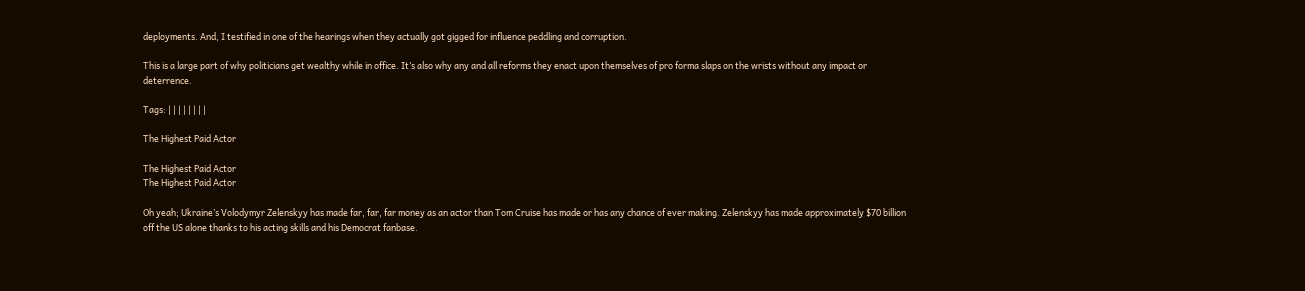deployments. And, I testified in one of the hearings when they actually got gigged for influence peddling and corruption.

This is a large part of why politicians get wealthy while in office. It’s also why any and all reforms they enact upon themselves of pro forma slaps on the wrists without any impact or deterrence.

Tags: | | | | | | | |

The Highest Paid Actor

The Highest Paid Actor
The Highest Paid Actor

Oh yeah; Ukraine’s Volodymyr Zelenskyy has made far, far, far money as an actor than Tom Cruise has made or has any chance of ever making. Zelenskyy has made approximately $70 billion off the US alone thanks to his acting skills and his Democrat fanbase.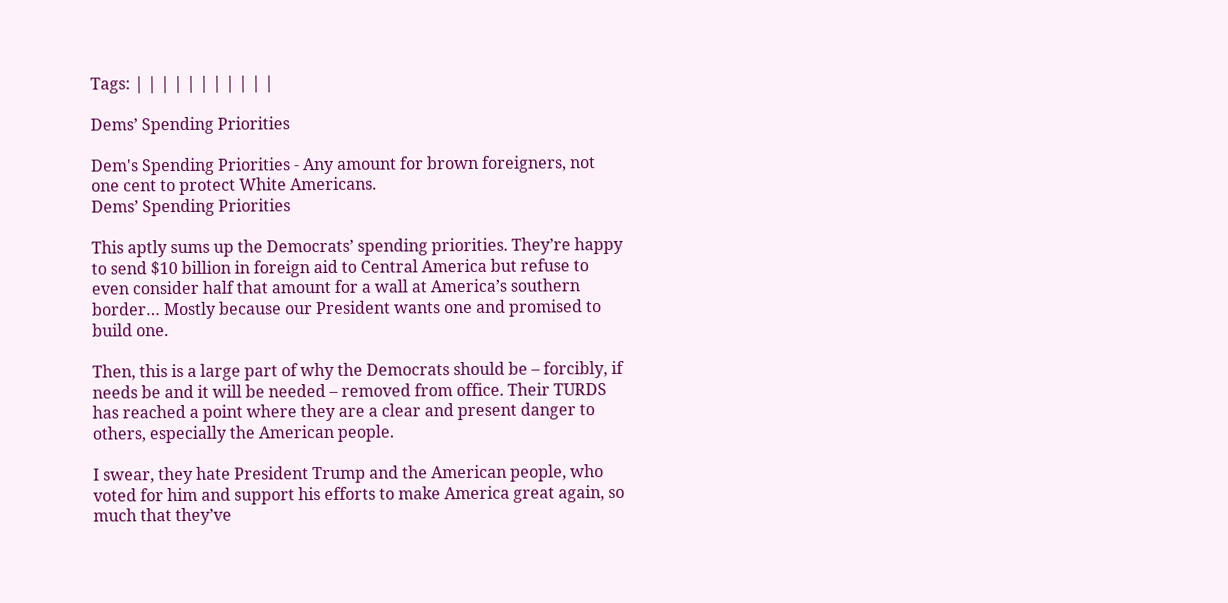Tags: | | | | | | | | | | |

Dems’ Spending Priorities

Dem's Spending Priorities - Any amount for brown foreigners, not one cent to protect White Americans.
Dems’ Spending Priorities

This aptly sums up the Democrats’ spending priorities. They’re happy to send $10 billion in foreign aid to Central America but refuse to even consider half that amount for a wall at America’s southern border… Mostly because our President wants one and promised to build one.

Then, this is a large part of why the Democrats should be – forcibly, if needs be and it will be needed – removed from office. Their TURDS has reached a point where they are a clear and present danger to others, especially the American people.

I swear, they hate President Trump and the American people, who voted for him and support his efforts to make America great again, so much that they’ve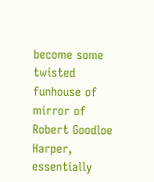become some twisted funhouse of mirror of Robert Goodloe Harper, essentially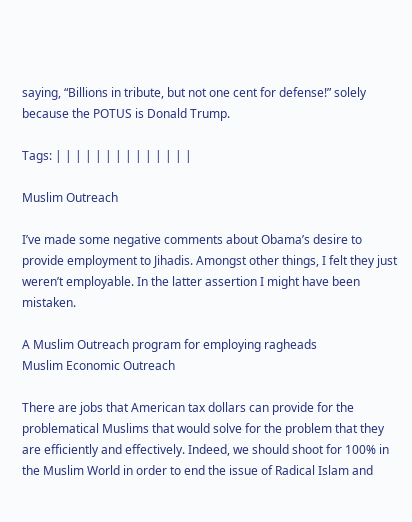saying, “Billions in tribute, but not one cent for defense!” solely because the POTUS is Donald Trump.

Tags: | | | | | | | | | | | | | |

Muslim Outreach

I’ve made some negative comments about Obama’s desire to provide employment to Jihadis. Amongst other things, I felt they just weren’t employable. In the latter assertion I might have been mistaken.

A Muslim Outreach program for employing ragheads
Muslim Economic Outreach

There are jobs that American tax dollars can provide for the problematical Muslims that would solve for the problem that they are efficiently and effectively. Indeed, we should shoot for 100% in the Muslim World in order to end the issue of Radical Islam and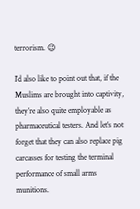terrorism. 😉

I’d also like to point out that, if the Muslims are brought into captivity, they’re also quite employable as pharmaceutical testers. And let’s not forget that they can also replace pig carcasses for testing the terminal performance of small arms munitions.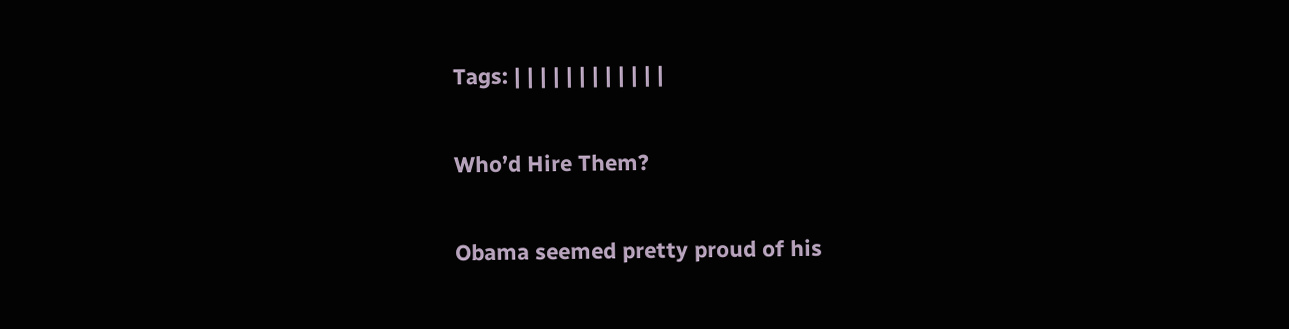Tags: | | | | | | | | | | | |

Who’d Hire Them?

Obama seemed pretty proud of his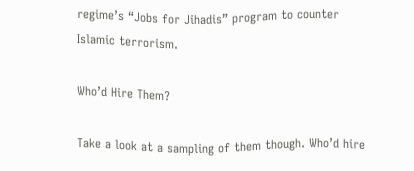regime’s “Jobs for Jihadis” program to counter Islamic terrorism.

Who’d Hire Them?

Take a look at a sampling of them though. Who’d hire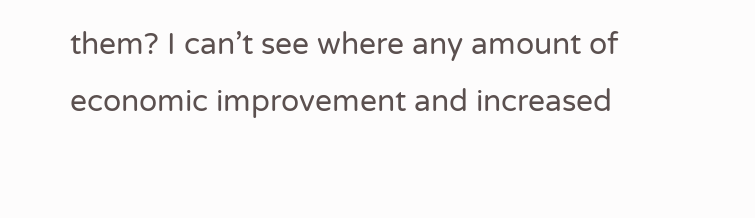them? I can’t see where any amount of economic improvement and increased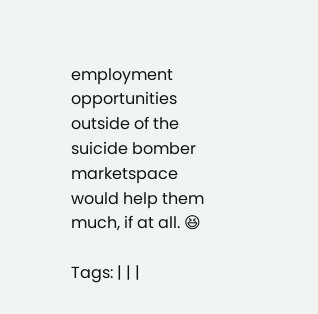employment opportunities outside of the suicide bomber marketspace would help them much, if at all. 😆

Tags: | | |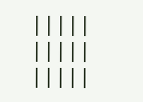| | | | | | | | | | | | | | |